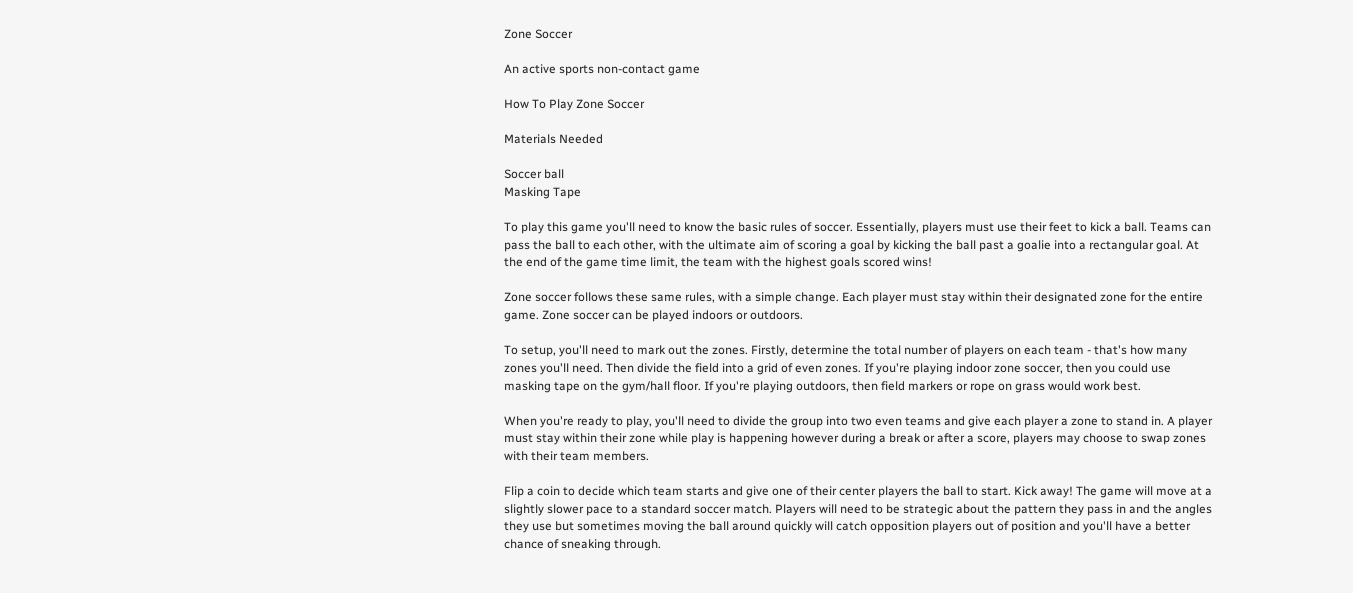Zone Soccer

An active sports non-contact game

How To Play Zone Soccer

Materials Needed

Soccer ball
Masking Tape

To play this game you'll need to know the basic rules of soccer. Essentially, players must use their feet to kick a ball. Teams can pass the ball to each other, with the ultimate aim of scoring a goal by kicking the ball past a goalie into a rectangular goal. At the end of the game time limit, the team with the highest goals scored wins!

Zone soccer follows these same rules, with a simple change. Each player must stay within their designated zone for the entire game. Zone soccer can be played indoors or outdoors.

To setup, you'll need to mark out the zones. Firstly, determine the total number of players on each team - that's how many zones you'll need. Then divide the field into a grid of even zones. If you're playing indoor zone soccer, then you could use masking tape on the gym/hall floor. If you're playing outdoors, then field markers or rope on grass would work best.

When you're ready to play, you'll need to divide the group into two even teams and give each player a zone to stand in. A player must stay within their zone while play is happening however during a break or after a score, players may choose to swap zones with their team members.

Flip a coin to decide which team starts and give one of their center players the ball to start. Kick away! The game will move at a slightly slower pace to a standard soccer match. Players will need to be strategic about the pattern they pass in and the angles they use but sometimes moving the ball around quickly will catch opposition players out of position and you'll have a better chance of sneaking through.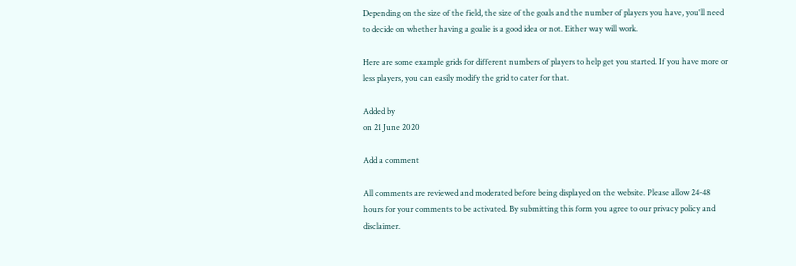Depending on the size of the field, the size of the goals and the number of players you have, you'll need to decide on whether having a goalie is a good idea or not. Either way will work.

Here are some example grids for different numbers of players to help get you started. If you have more or less players, you can easily modify the grid to cater for that.

Added by
on 21 June 2020

Add a comment

All comments are reviewed and moderated before being displayed on the website. Please allow 24-48 hours for your comments to be activated. By submitting this form you agree to our privacy policy and disclaimer.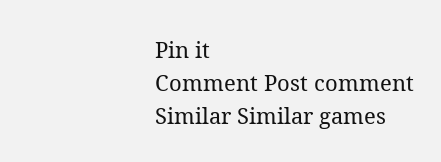Pin it
Comment Post comment
Similar Similar games